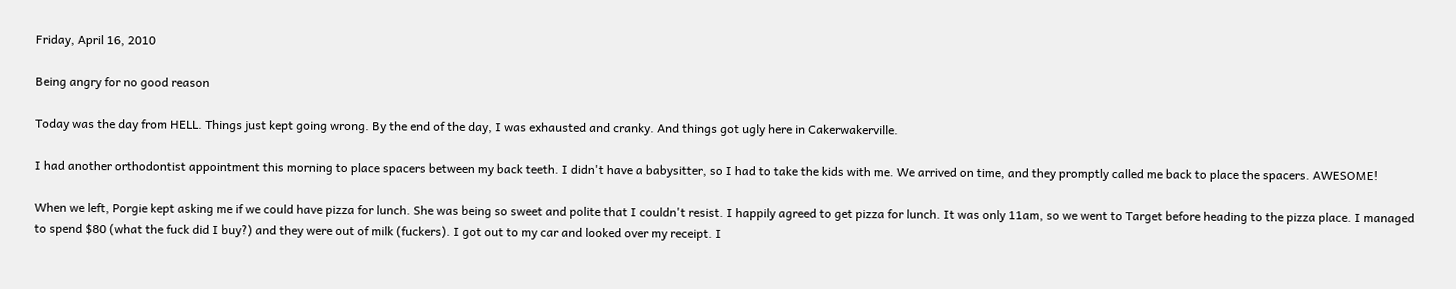Friday, April 16, 2010

Being angry for no good reason

Today was the day from HELL. Things just kept going wrong. By the end of the day, I was exhausted and cranky. And things got ugly here in Cakerwakerville.

I had another orthodontist appointment this morning to place spacers between my back teeth. I didn't have a babysitter, so I had to take the kids with me. We arrived on time, and they promptly called me back to place the spacers. AWESOME!

When we left, Porgie kept asking me if we could have pizza for lunch. She was being so sweet and polite that I couldn't resist. I happily agreed to get pizza for lunch. It was only 11am, so we went to Target before heading to the pizza place. I managed to spend $80 (what the fuck did I buy?) and they were out of milk (fuckers). I got out to my car and looked over my receipt. I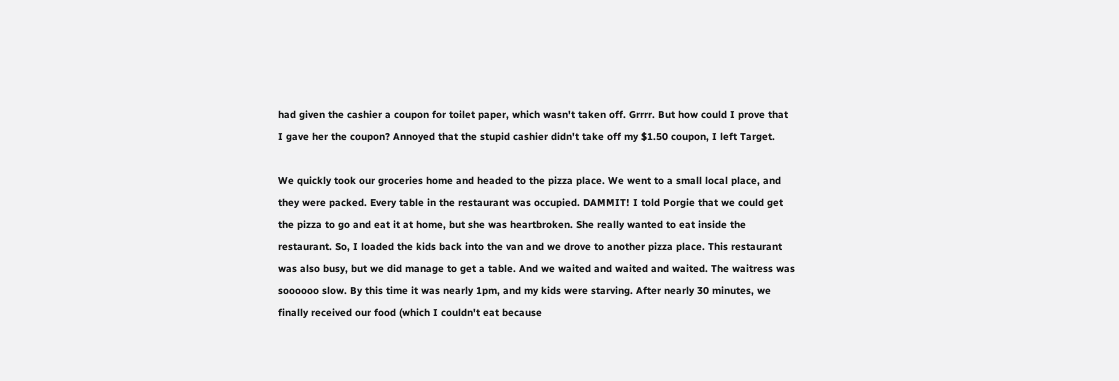had given the cashier a coupon for toilet paper, which wasn't taken off. Grrrr. But how could I prove that I gave her the coupon? Annoyed that the stupid cashier didn't take off my $1.50 coupon, I left Target.

We quickly took our groceries home and headed to the pizza place. We went to a small local place, and they were packed. Every table in the restaurant was occupied. DAMMIT! I told Porgie that we could get the pizza to go and eat it at home, but she was heartbroken. She really wanted to eat inside the restaurant. So, I loaded the kids back into the van and we drove to another pizza place. This restaurant was also busy, but we did manage to get a table. And we waited and waited and waited. The waitress was soooooo slow. By this time it was nearly 1pm, and my kids were starving. After nearly 30 minutes, we finally received our food (which I couldn't eat because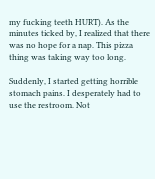my fucking teeth HURT). As the minutes ticked by, I realized that there was no hope for a nap. This pizza thing was taking way too long.

Suddenly, I started getting horrible stomach pains. I desperately had to use the restroom. Not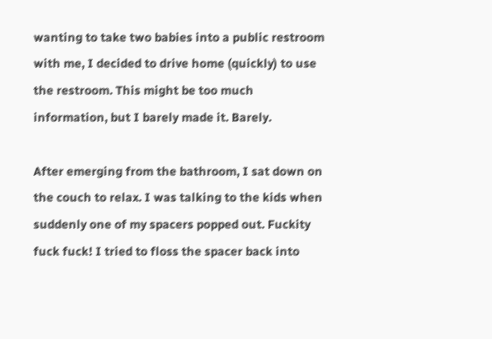wanting to take two babies into a public restroom with me, I decided to drive home (quickly) to use the restroom. This might be too much information, but I barely made it. Barely.

After emerging from the bathroom, I sat down on the couch to relax. I was talking to the kids when suddenly one of my spacers popped out. Fuckity fuck fuck! I tried to floss the spacer back into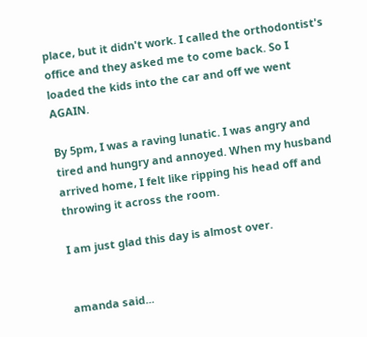place, but it didn't work. I called the orthodontist's office and they asked me to come back. So I loaded the kids into the car and off we went AGAIN.

By 5pm, I was a raving lunatic. I was angry and tired and hungry and annoyed. When my husband arrived home, I felt like ripping his head off and throwing it across the room.

I am just glad this day is almost over.


amanda said...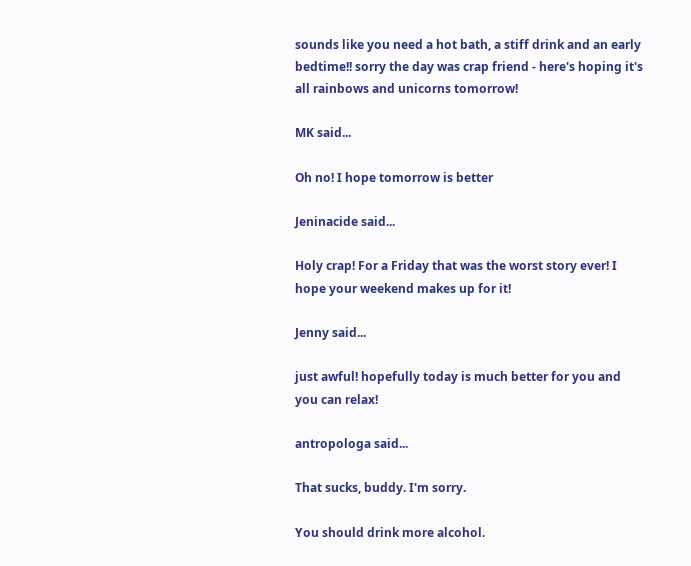sounds like you need a hot bath, a stiff drink and an early bedtime!! sorry the day was crap friend - here's hoping it's all rainbows and unicorns tomorrow!

MK said...

Oh no! I hope tomorrow is better

Jeninacide said...

Holy crap! For a Friday that was the worst story ever! I hope your weekend makes up for it!

Jenny said...

just awful! hopefully today is much better for you and you can relax!

antropologa said...

That sucks, buddy. I'm sorry.

You should drink more alcohol.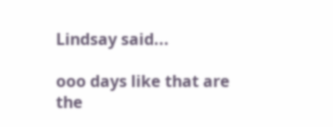Lindsay said...

ooo days like that are the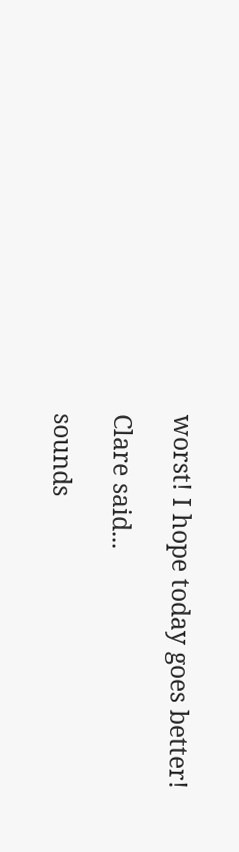worst! I hope today goes better!

Clare said...

sounds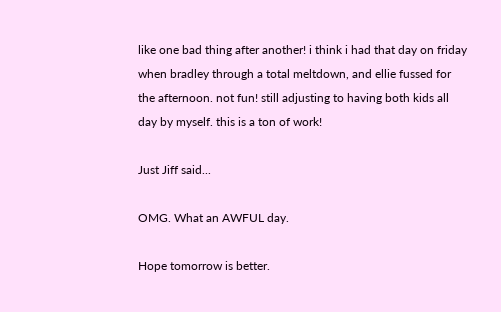like one bad thing after another! i think i had that day on friday when bradley through a total meltdown, and ellie fussed for the afternoon. not fun! still adjusting to having both kids all day by myself. this is a ton of work!

Just Jiff said...

OMG. What an AWFUL day.

Hope tomorrow is better.